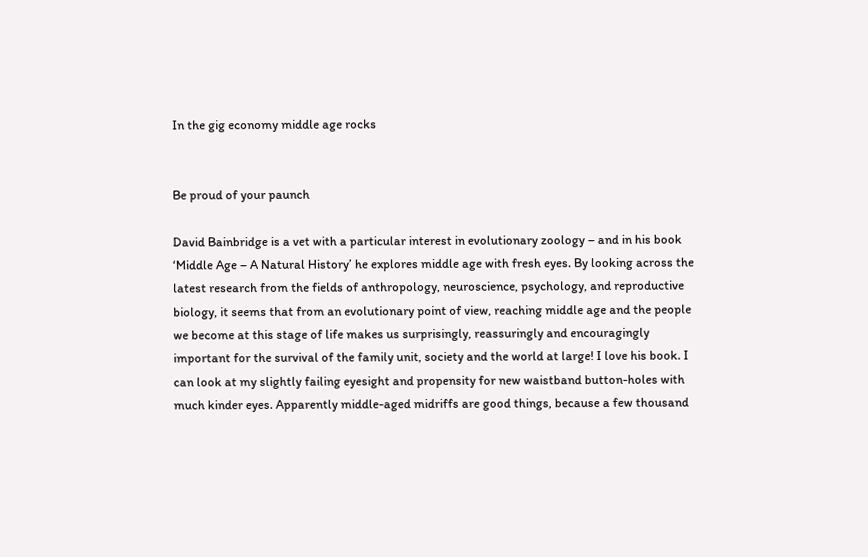In the gig economy middle age rocks


Be proud of your paunch

David Bainbridge is a vet with a particular interest in evolutionary zoology – and in his book ‘Middle Age – A Natural History’ he explores middle age with fresh eyes. By looking across the latest research from the fields of anthropology, neuroscience, psychology, and reproductive biology, it seems that from an evolutionary point of view, reaching middle age and the people we become at this stage of life makes us surprisingly, reassuringly and encouragingly important for the survival of the family unit, society and the world at large! I love his book. I can look at my slightly failing eyesight and propensity for new waistband button-holes with much kinder eyes. Apparently middle-aged midriffs are good things, because a few thousand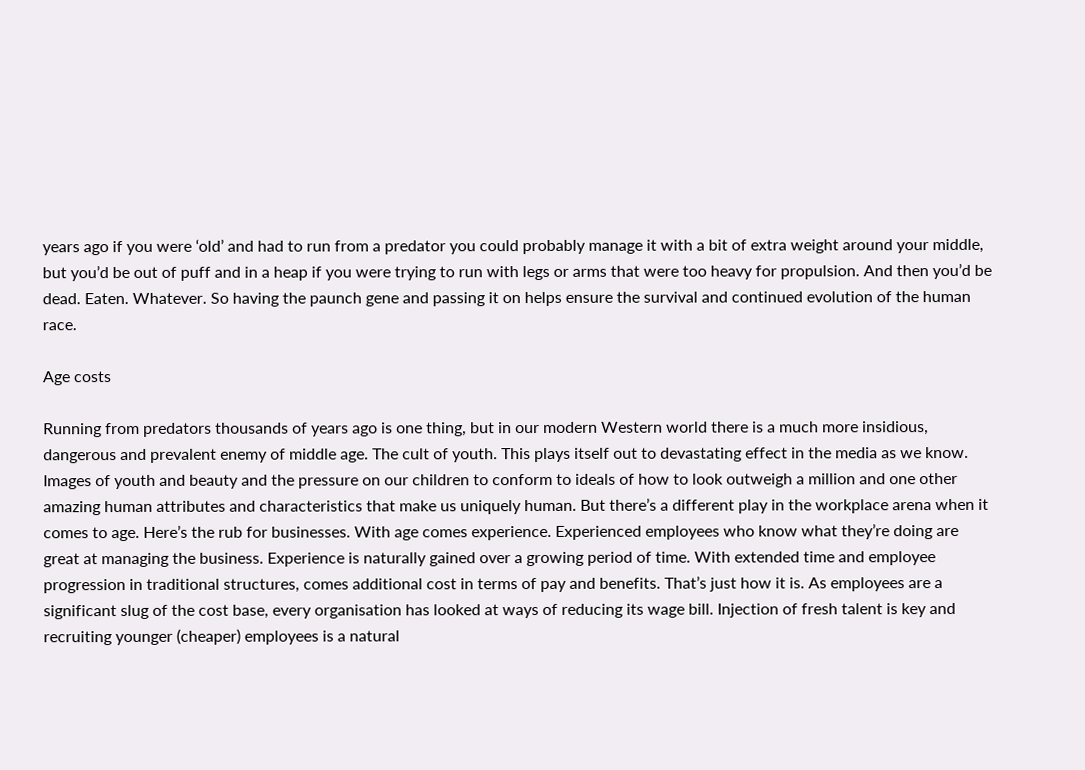years ago if you were ‘old’ and had to run from a predator you could probably manage it with a bit of extra weight around your middle, but you’d be out of puff and in a heap if you were trying to run with legs or arms that were too heavy for propulsion. And then you’d be dead. Eaten. Whatever. So having the paunch gene and passing it on helps ensure the survival and continued evolution of the human race.

Age costs

Running from predators thousands of years ago is one thing, but in our modern Western world there is a much more insidious, dangerous and prevalent enemy of middle age. The cult of youth. This plays itself out to devastating effect in the media as we know. Images of youth and beauty and the pressure on our children to conform to ideals of how to look outweigh a million and one other amazing human attributes and characteristics that make us uniquely human. But there’s a different play in the workplace arena when it comes to age. Here’s the rub for businesses. With age comes experience. Experienced employees who know what they’re doing are great at managing the business. Experience is naturally gained over a growing period of time. With extended time and employee progression in traditional structures, comes additional cost in terms of pay and benefits. That’s just how it is. As employees are a significant slug of the cost base, every organisation has looked at ways of reducing its wage bill. Injection of fresh talent is key and recruiting younger (cheaper) employees is a natural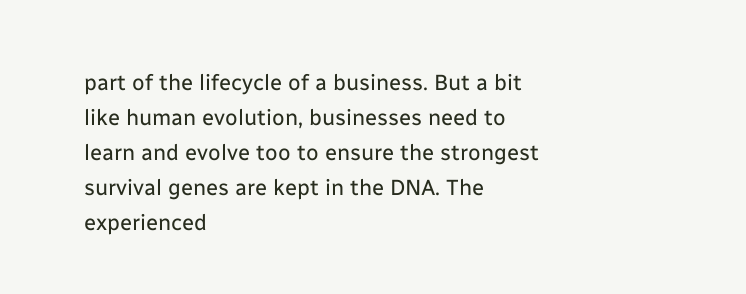part of the lifecycle of a business. But a bit like human evolution, businesses need to learn and evolve too to ensure the strongest survival genes are kept in the DNA. The experienced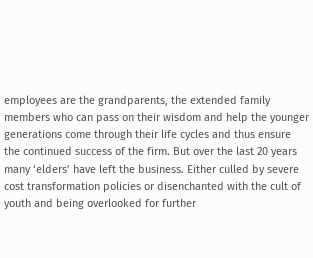employees are the grandparents, the extended family members who can pass on their wisdom and help the younger generations come through their life cycles and thus ensure the continued success of the firm. But over the last 20 years many ‘elders’ have left the business. Either culled by severe cost transformation policies or disenchanted with the cult of youth and being overlooked for further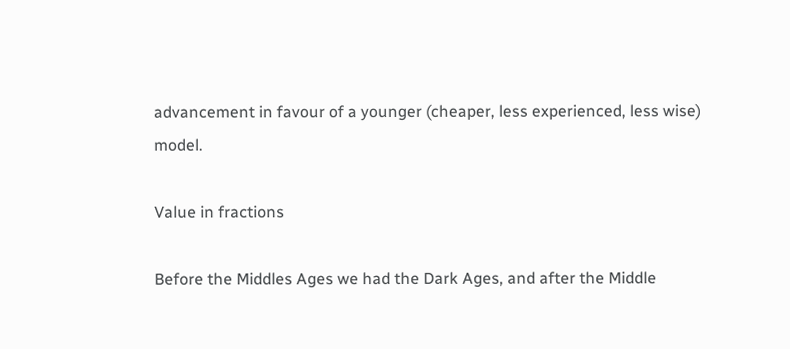advancement in favour of a younger (cheaper, less experienced, less wise) model.

Value in fractions

Before the Middles Ages we had the Dark Ages, and after the Middle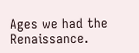Ages we had the Renaissance.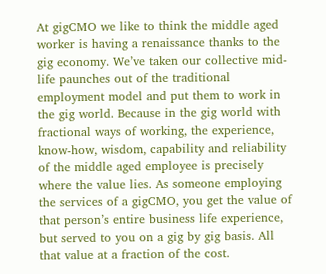At gigCMO we like to think the middle aged worker is having a renaissance thanks to the gig economy. We’ve taken our collective mid-life paunches out of the traditional employment model and put them to work in the gig world. Because in the gig world with fractional ways of working, the experience, know-how, wisdom, capability and reliability of the middle aged employee is precisely where the value lies. As someone employing the services of a gigCMO, you get the value of that person’s entire business life experience, but served to you on a gig by gig basis. All that value at a fraction of the cost.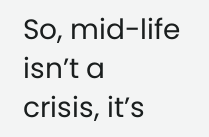So, mid-life isn’t a crisis, it’s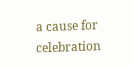a cause for celebration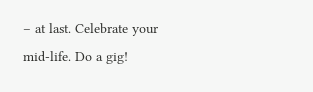– at last. Celebrate your mid-life. Do a gig!